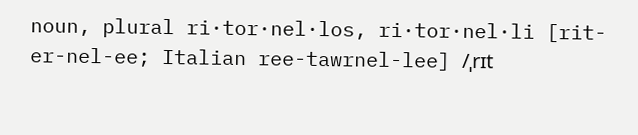noun, plural ri·tor·nel·los, ri·tor·nel·li [rit-er-nel-ee; Italian ree-tawrnel-lee] /ˌrɪt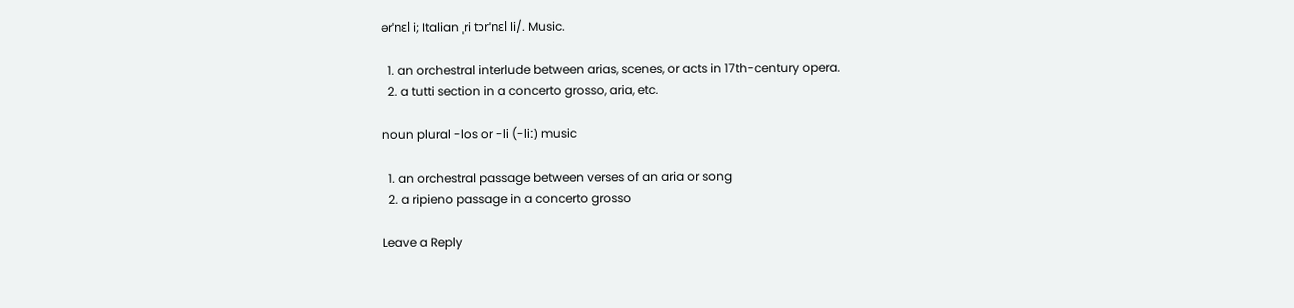ərˈnɛl i; Italian ˌri tɔrˈnɛl li/. Music.

  1. an orchestral interlude between arias, scenes, or acts in 17th-century opera.
  2. a tutti section in a concerto grosso, aria, etc.

noun plural -los or -li (-liː) music

  1. an orchestral passage between verses of an aria or song
  2. a ripieno passage in a concerto grosso

Leave a Reply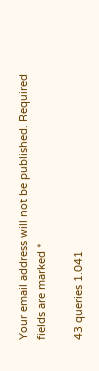Your email address will not be published. Required fields are marked *

43 queries 1.041